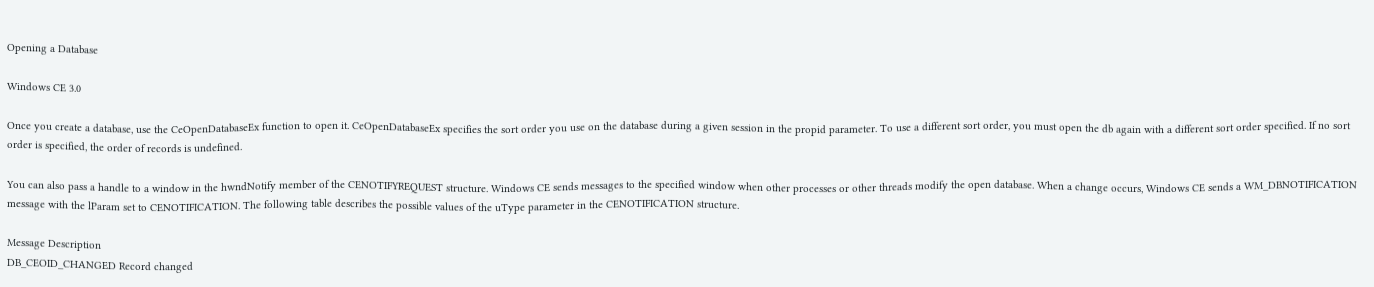Opening a Database

Windows CE 3.0

Once you create a database, use the CeOpenDatabaseEx function to open it. CeOpenDatabaseEx specifies the sort order you use on the database during a given session in the propid parameter. To use a different sort order, you must open the db again with a different sort order specified. If no sort order is specified, the order of records is undefined.

You can also pass a handle to a window in the hwndNotify member of the CENOTIFYREQUEST structure. Windows CE sends messages to the specified window when other processes or other threads modify the open database. When a change occurs, Windows CE sends a WM_DBNOTIFICATION message with the lParam set to CENOTIFICATION. The following table describes the possible values of the uType parameter in the CENOTIFICATION structure.

Message Description
DB_CEOID_CHANGED Record changed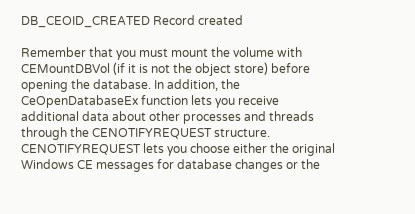DB_CEOID_CREATED Record created

Remember that you must mount the volume with CEMountDBVol (if it is not the object store) before opening the database. In addition, the CeOpenDatabaseEx function lets you receive additional data about other processes and threads through the CENOTIFYREQUEST structure. CENOTIFYREQUEST lets you choose either the original Windows CE messages for database changes or the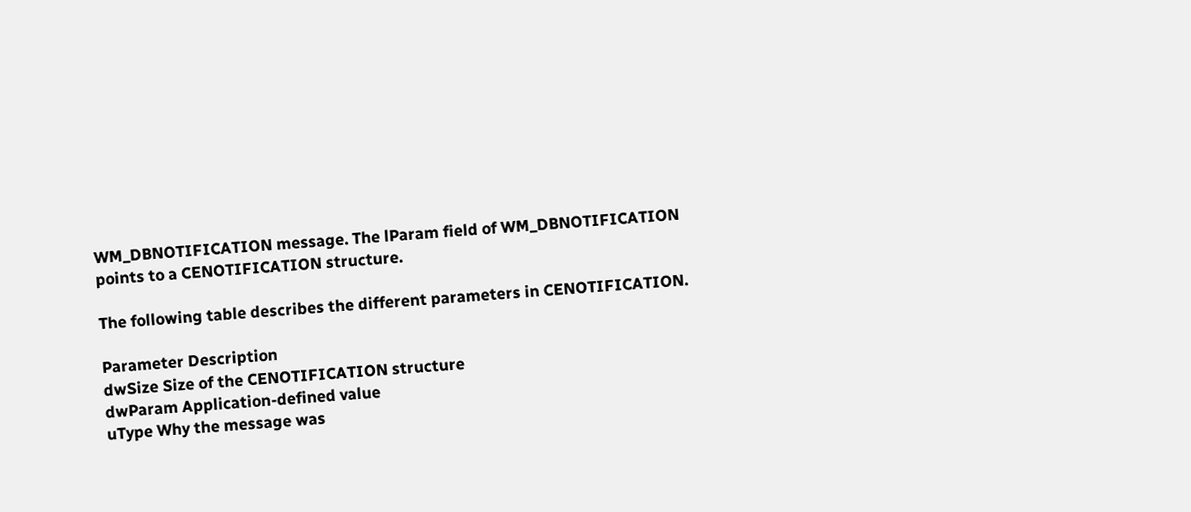WM_DBNOTIFICATION message. The lParam field of WM_DBNOTIFICATION points to a CENOTIFICATION structure.

The following table describes the different parameters in CENOTIFICATION.

Parameter Description
dwSize Size of the CENOTIFICATION structure
dwParam Application-defined value
uType Why the message was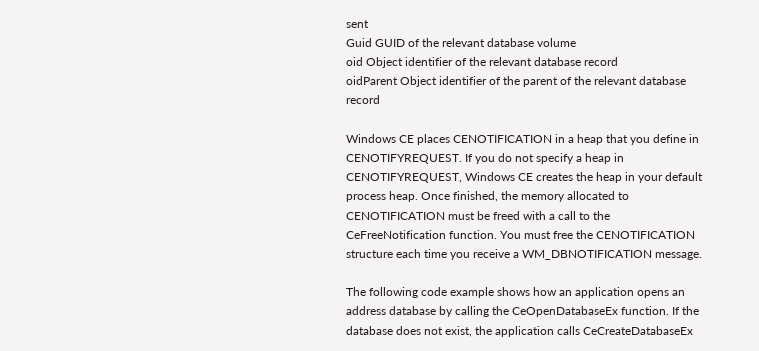sent
Guid GUID of the relevant database volume
oid Object identifier of the relevant database record
oidParent Object identifier of the parent of the relevant database record

Windows CE places CENOTIFICATION in a heap that you define in CENOTIFYREQUEST. If you do not specify a heap in CENOTIFYREQUEST, Windows CE creates the heap in your default process heap. Once finished, the memory allocated to CENOTIFICATION must be freed with a call to the CeFreeNotification function. You must free the CENOTIFICATION structure each time you receive a WM_DBNOTIFICATION message.

The following code example shows how an application opens an address database by calling the CeOpenDatabaseEx function. If the database does not exist, the application calls CeCreateDatabaseEx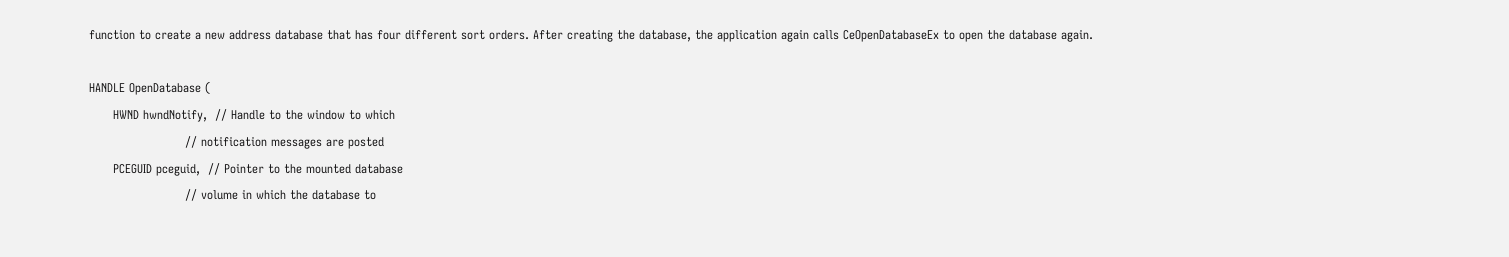function to create a new address database that has four different sort orders. After creating the database, the application again calls CeOpenDatabaseEx to open the database again.

HANDLE OpenDatabase (
      HWND hwndNotify,  // Handle to the window to which
                        // notification messages are posted
      PCEGUID pceguid,  // Pointer to the mounted database
                        // volume in which the database to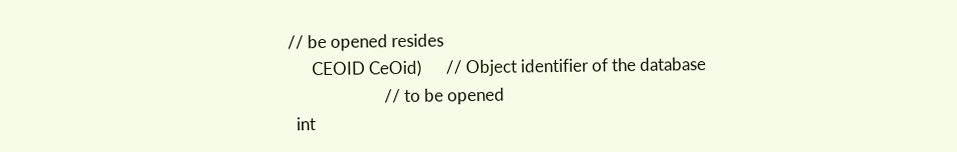// be opened resides
      CEOID CeOid)      // Object identifier of the database
                        // to be opened
  int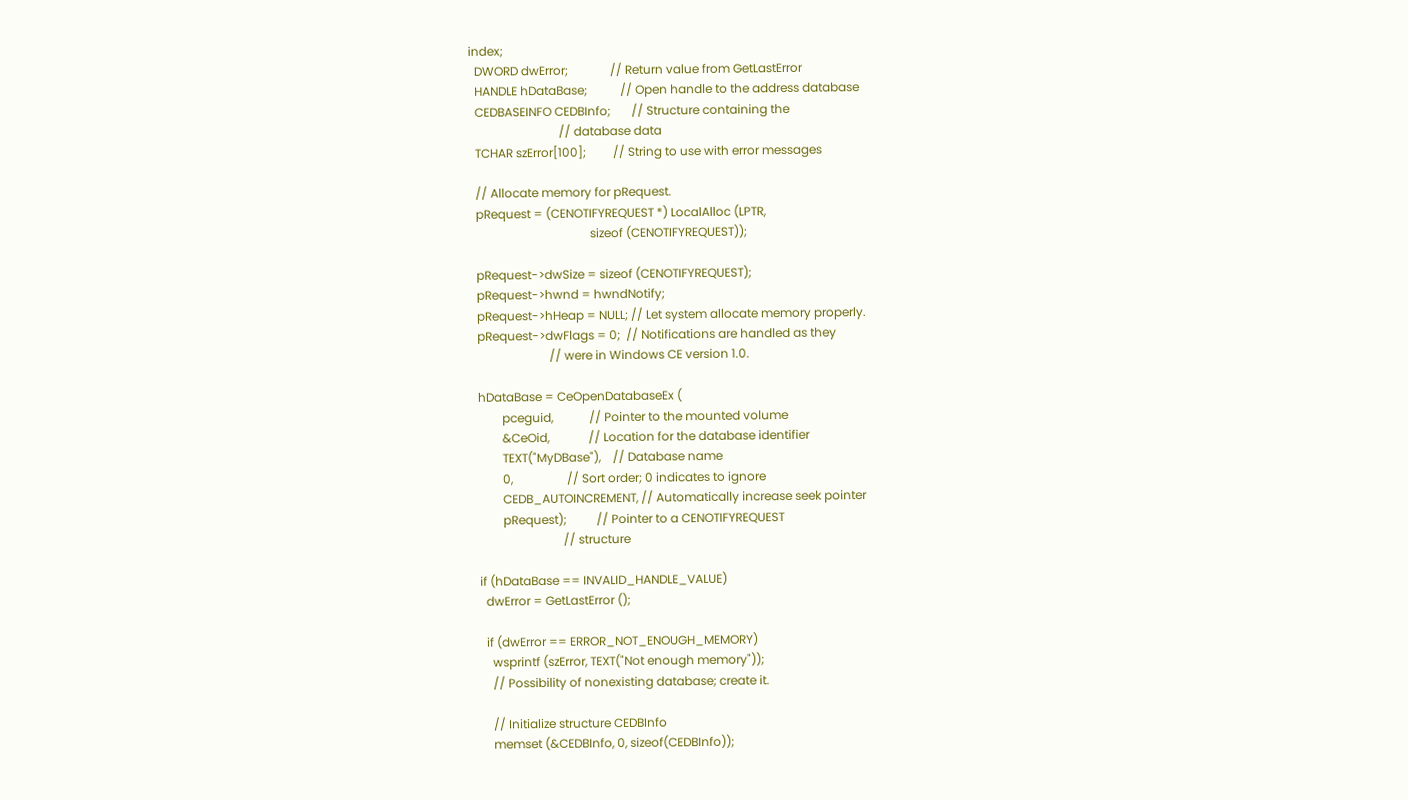index;
  DWORD dwError;              // Return value from GetLastError
  HANDLE hDataBase;           // Open handle to the address database
  CEDBASEINFO CEDBInfo;       // Structure containing the
                              // database data
  TCHAR szError[100];         // String to use with error messages

  // Allocate memory for pRequest.
  pRequest = (CENOTIFYREQUEST *) LocalAlloc (LPTR,
                                        sizeof (CENOTIFYREQUEST));

  pRequest->dwSize = sizeof (CENOTIFYREQUEST);
  pRequest->hwnd = hwndNotify;
  pRequest->hHeap = NULL; // Let system allocate memory properly.
  pRequest->dwFlags = 0;  // Notifications are handled as they
                          // were in Windows CE version 1.0.

  hDataBase = CeOpenDatabaseEx (
          pceguid,            // Pointer to the mounted volume
          &CeOid,             // Location for the database identifier
          TEXT("MyDBase"),    // Database name
          0,                  // Sort order; 0 indicates to ignore
          CEDB_AUTOINCREMENT, // Automatically increase seek pointer
          pRequest);          // Pointer to a CENOTIFYREQUEST
                              // structure

  if (hDataBase == INVALID_HANDLE_VALUE)
    dwError = GetLastError ();

    if (dwError == ERROR_NOT_ENOUGH_MEMORY)
      wsprintf (szError, TEXT("Not enough memory"));
      // Possibility of nonexisting database; create it.

      // Initialize structure CEDBInfo
      memset (&CEDBInfo, 0, sizeof(CEDBInfo));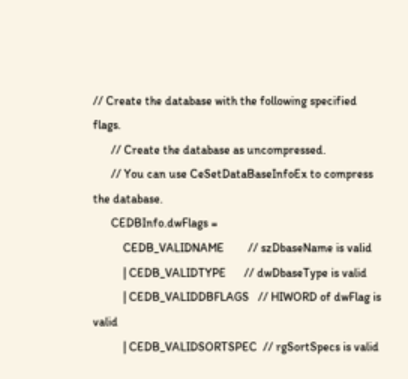// Create the database with the following specified flags.
      // Create the database as uncompressed.
      // You can use CeSetDataBaseInfoEx to compress the database.
      CEDBInfo.dwFlags =
          CEDB_VALIDNAME        // szDbaseName is valid
          | CEDB_VALIDTYPE      // dwDbaseType is valid
          | CEDB_VALIDDBFLAGS   // HIWORD of dwFlag is valid
          | CEDB_VALIDSORTSPEC  // rgSortSpecs is valid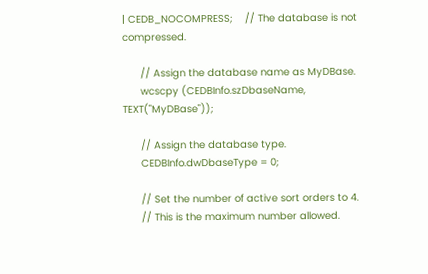| CEDB_NOCOMPRESS;    // The database is not compressed.

      // Assign the database name as MyDBase.
      wcscpy (CEDBInfo.szDbaseName, TEXT("MyDBase"));

      // Assign the database type.
      CEDBInfo.dwDbaseType = 0;

      // Set the number of active sort orders to 4.
      // This is the maximum number allowed.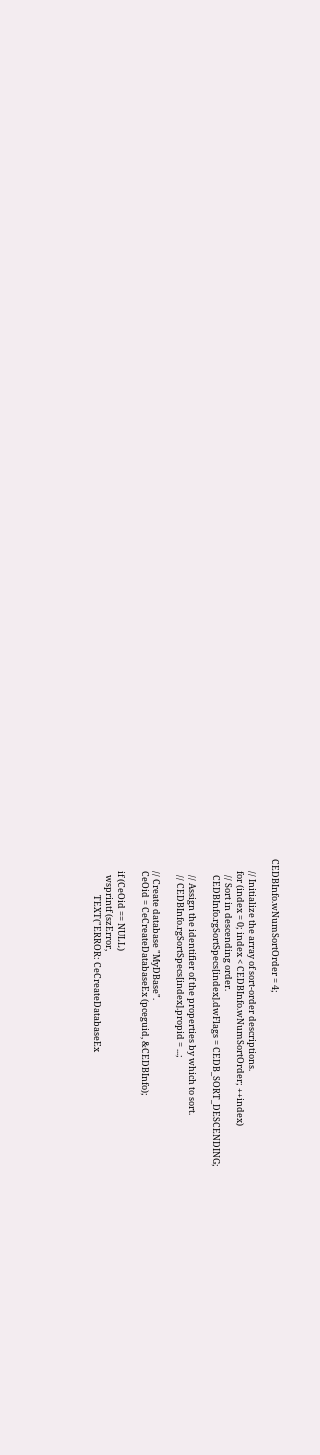CEDBInfo.wNumSortOrder = 4;

      // Initialize the array of sort-order descriptions.
      for (index = 0; index < CEDBInfo.wNumSortOrder; ++index)
        // Sort in descending order.
        CEDBInfo.rgSortSpecs[index].dwFlags = CEDB_SORT_DESCENDING;

        // Assign the identifier of the properties by which to sort.
        // CEDBInfo.rgSortSpecs[index].propid = ...;

      // Create database "MyDBase".
      CeOid = CeCreateDatabaseEx (pceguid, &CEDBInfo);

      if (CeOid == NULL)
        wsprintf (szError,
                  TEXT("ERROR: CeCreateDatabaseEx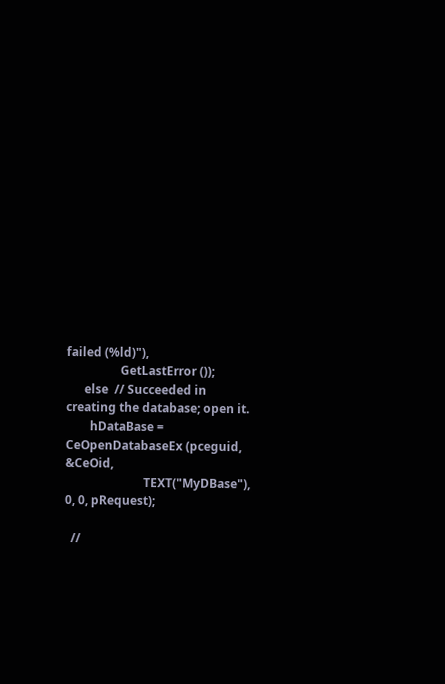failed (%ld)"),
                  GetLastError ());
      else  // Succeeded in creating the database; open it.
        hDataBase = CeOpenDatabaseEx (pceguid, &CeOid,
                          TEXT("MyDBase"), 0, 0, pRequest);

  //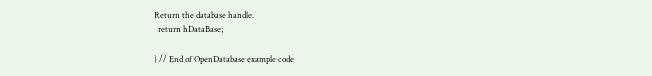Return the database handle.
  return hDataBase;

} // End of OpenDatabase example code